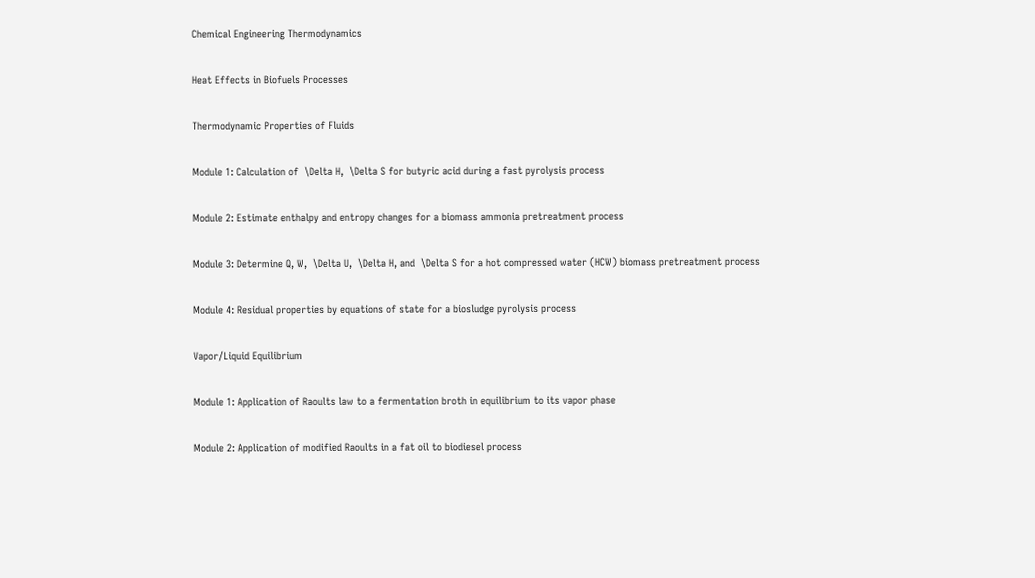Chemical Engineering Thermodynamics

Heat Effects in Biofuels Processes

Thermodynamic Properties of Fluids

Module 1: Calculation of  \Delta H,  \Delta S for butyric acid during a fast pyrolysis process

Module 2: Estimate enthalpy and entropy changes for a biomass ammonia pretreatment process

Module 3: Determine Q, W,  \Delta U,  \Delta H, and  \Delta S for a hot compressed water (HCW) biomass pretreatment process

Module 4: Residual properties by equations of state for a biosludge pyrolysis process

Vapor/Liquid Equilibrium

Module 1: Application of Raoults law to a fermentation broth in equilibrium to its vapor phase

Module 2: Application of modified Raoults in a fat oil to biodiesel process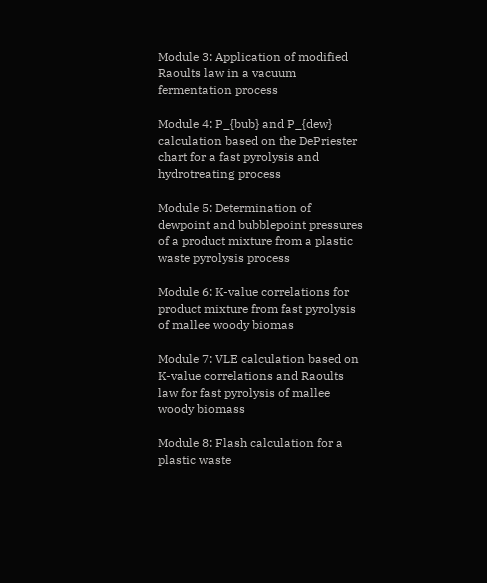Module 3: Application of modified Raoults law in a vacuum fermentation process

Module 4: P_{bub} and P_{dew} calculation based on the DePriester chart for a fast pyrolysis and hydrotreating process

Module 5: Determination of dewpoint and bubblepoint pressures of a product mixture from a plastic waste pyrolysis process

Module 6: K-value correlations for product mixture from fast pyrolysis of mallee woody biomas

Module 7: VLE calculation based on K-value correlations and Raoults law for fast pyrolysis of mallee woody biomass

Module 8: Flash calculation for a plastic waste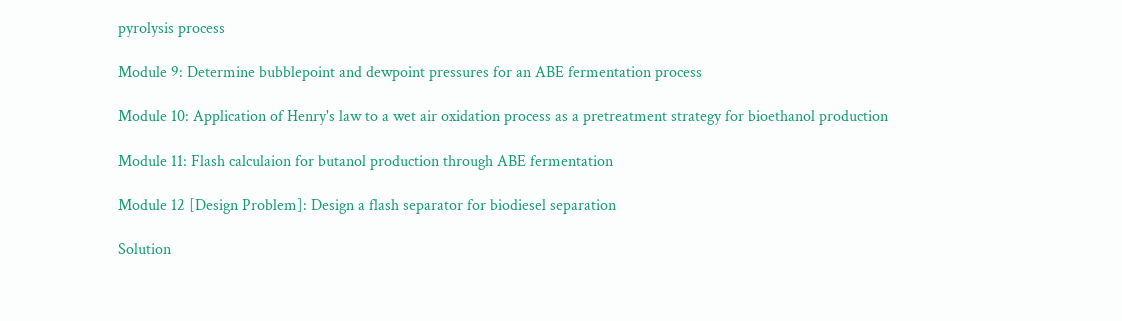pyrolysis process

Module 9: Determine bubblepoint and dewpoint pressures for an ABE fermentation process

Module 10: Application of Henry's law to a wet air oxidation process as a pretreatment strategy for bioethanol production

Module 11: Flash calculaion for butanol production through ABE fermentation

Module 12 [Design Problem]: Design a flash separator for biodiesel separation

Solution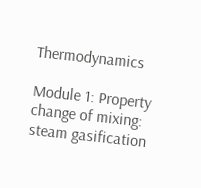Thermodynamics

Module 1: Property change of mixing: steam gasification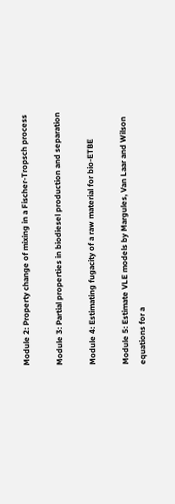Module 2: Property change of mixing in a Fischer-Tropsch process

Module 3: Partial properties in biodiesel production and separation

Module 4: Estimating fugacity of a raw material for bio-ETBE

Module 5: Estimate VLE models by Margules, Van Laar and Wilson equations for a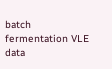batch fermentation VLE data